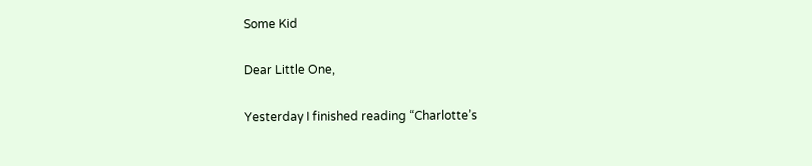Some Kid

Dear Little One,

Yesterday I finished reading “Charlotte’s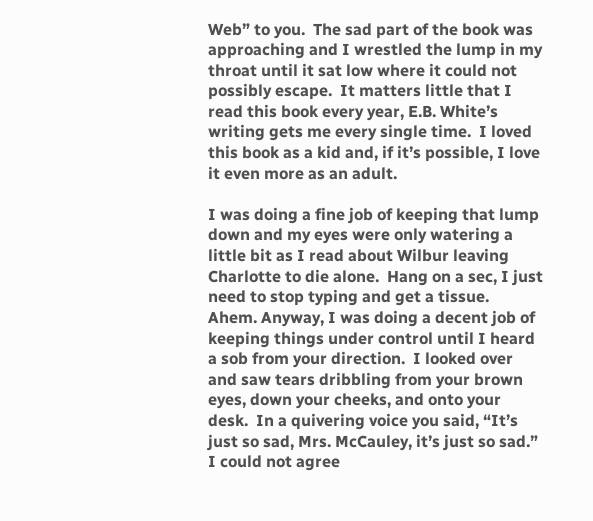Web” to you.  The sad part of the book was approaching and I wrestled the lump in my throat until it sat low where it could not possibly escape.  It matters little that I read this book every year, E.B. White’s writing gets me every single time.  I loved this book as a kid and, if it’s possible, I love it even more as an adult.

I was doing a fine job of keeping that lump down and my eyes were only watering a little bit as I read about Wilbur leaving Charlotte to die alone.  Hang on a sec, I just need to stop typing and get a tissue.  Ahem. Anyway, I was doing a decent job of keeping things under control until I heard a sob from your direction.  I looked over and saw tears dribbling from your brown eyes, down your cheeks, and onto your desk.  In a quivering voice you said, “It’s just so sad, Mrs. McCauley, it’s just so sad.”  I could not agree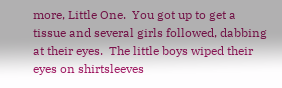more, Little One.  You got up to get a tissue and several girls followed, dabbing at their eyes.  The little boys wiped their eyes on shirtsleeves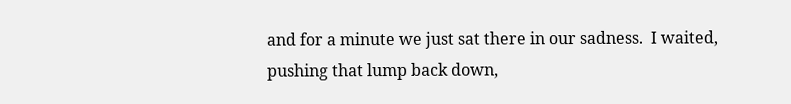and for a minute we just sat there in our sadness.  I waited, pushing that lump back down,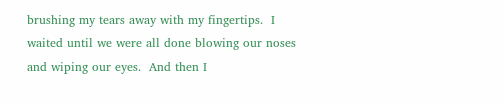brushing my tears away with my fingertips.  I waited until we were all done blowing our noses and wiping our eyes.  And then I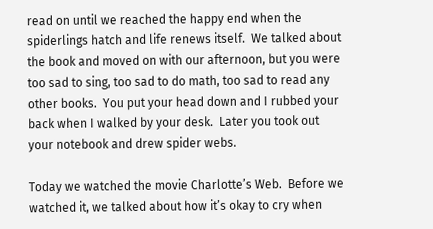read on until we reached the happy end when the spiderlings hatch and life renews itself.  We talked about the book and moved on with our afternoon, but you were too sad to sing, too sad to do math, too sad to read any other books.  You put your head down and I rubbed your back when I walked by your desk.  Later you took out your notebook and drew spider webs.

Today we watched the movie Charlotte’s Web.  Before we watched it, we talked about how it’s okay to cry when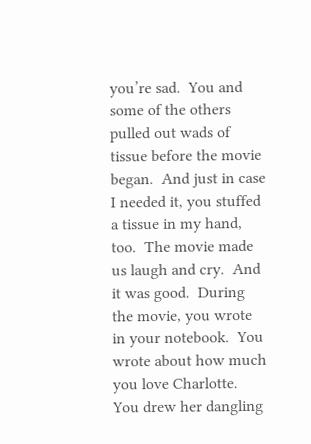you’re sad.  You and some of the others pulled out wads of tissue before the movie began.  And just in case I needed it, you stuffed a tissue in my hand, too.  The movie made us laugh and cry.  And it was good.  During the movie, you wrote in your notebook.  You wrote about how much you love Charlotte.  You drew her dangling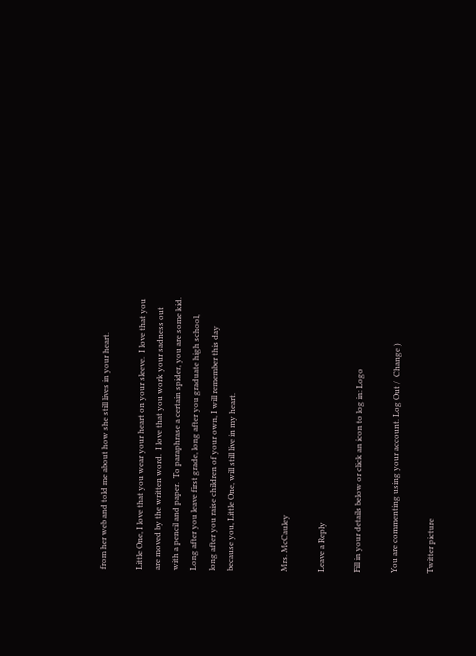from her web and told me about how she still lives in your heart.

Little One, I love that you wear your heart on your sleeve.  I love that you are moved by the written word.  I love that you work your sadness out with a pencil and paper.  To paraphrase a certain spider, you are some kid.  Long after you leave first grade, long after you graduate high school, long after you raise children of your own, I will remember this day because you, Little One, will still live in my heart.


Mrs. McCauley

Leave a Reply

Fill in your details below or click an icon to log in: Logo

You are commenting using your account. Log Out /  Change )

Twitter picture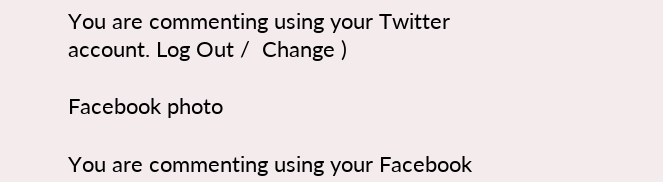You are commenting using your Twitter account. Log Out /  Change )

Facebook photo

You are commenting using your Facebook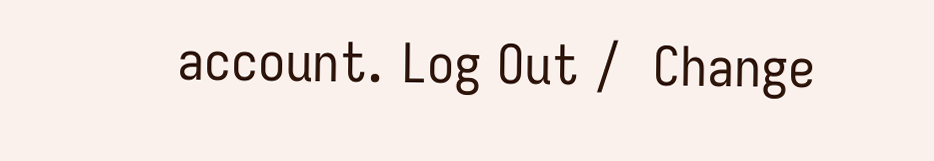account. Log Out /  Change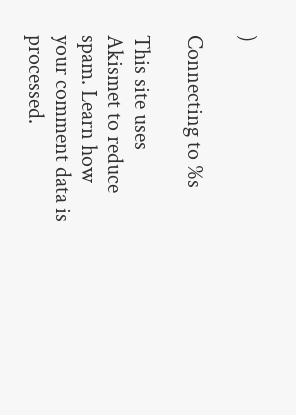)

Connecting to %s

This site uses Akismet to reduce spam. Learn how your comment data is processed.